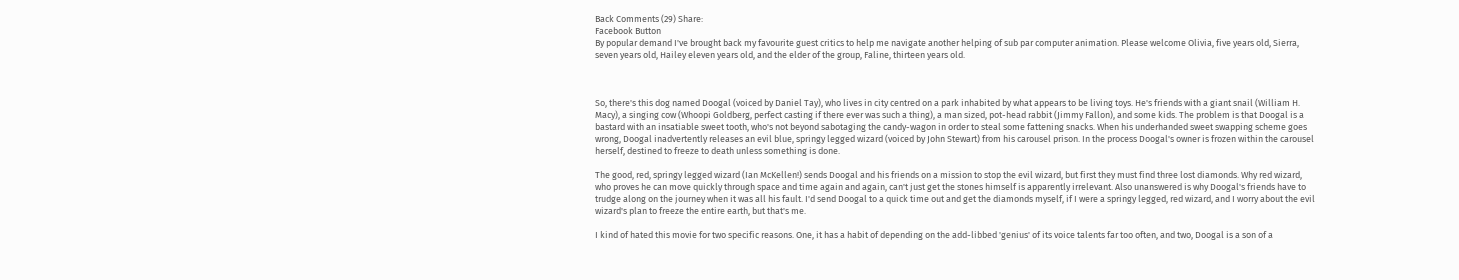Back Comments (29) Share:
Facebook Button
By popular demand I've brought back my favourite guest critics to help me navigate another helping of sub par computer animation. Please welcome Olivia, five years old, Sierra, seven years old, Hailey eleven years old, and the elder of the group, Faline, thirteen years old.



So, there's this dog named Doogal (voiced by Daniel Tay), who lives in city centred on a park inhabited by what appears to be living toys. He's friends with a giant snail (William H. Macy), a singing cow (Whoopi Goldberg, perfect casting if there ever was such a thing), a man sized, pot-head rabbit (Jimmy Fallon), and some kids. The problem is that Doogal is a bastard with an insatiable sweet tooth, who's not beyond sabotaging the candy-wagon in order to steal some fattening snacks. When his underhanded sweet swapping scheme goes wrong, Doogal inadvertently releases an evil blue, springy legged wizard (voiced by John Stewart) from his carousel prison. In the process Doogal's owner is frozen within the carousel herself, destined to freeze to death unless something is done.

The good, red, springy legged wizard (Ian McKellen!) sends Doogal and his friends on a mission to stop the evil wizard, but first they must find three lost diamonds. Why red wizard, who proves he can move quickly through space and time again and again, can't just get the stones himself is apparently irrelevant. Also unanswered is why Doogal's friends have to trudge along on the journey when it was all his fault. I'd send Doogal to a quick time out and get the diamonds myself, if I were a springy legged, red wizard, and I worry about the evil wizard's plan to freeze the entire earth, but that's me.

I kind of hated this movie for two specific reasons. One, it has a habit of depending on the add-libbed 'genius' of its voice talents far too often, and two, Doogal is a son of a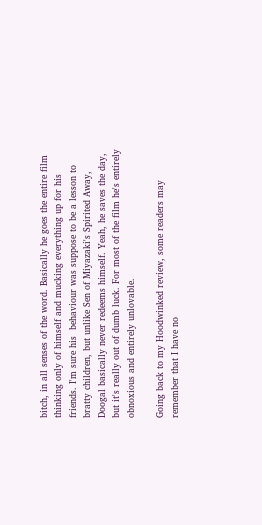bitch, in all senses of the word. Basically he goes the entire film thinking only of himself and mucking everything up for his friends. I'm sure his  behaviour was suppose to be a lesson to bratty children, but unlike Sen of Miyazaki's Spirited Away, Doogal basically never redeems himself. Yeah, he saves the day, but it's really out of dumb luck. For most of the film he's entirely obnoxious and entirely unlovable.

Going back to my Hoodwinked review, some readers may remember that I have no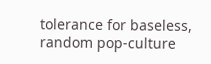tolerance for baseless, random pop-culture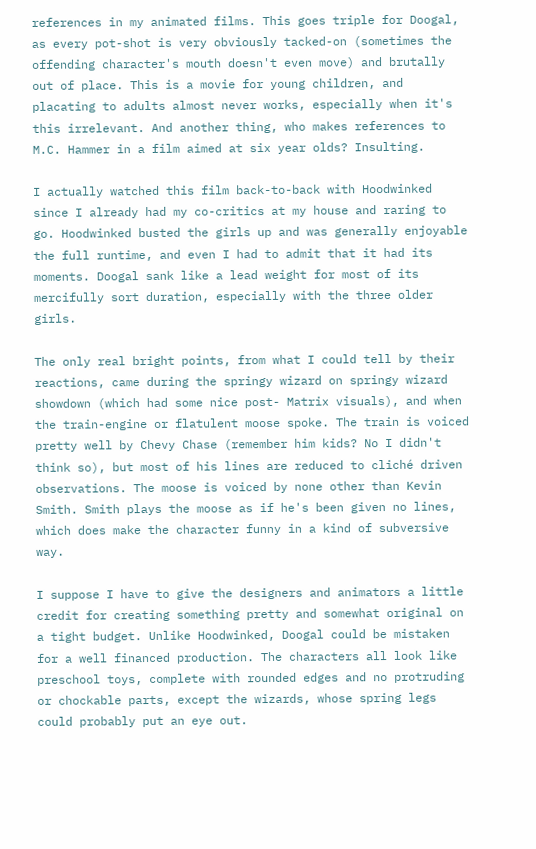references in my animated films. This goes triple for Doogal, as every pot-shot is very obviously tacked-on (sometimes the offending character's mouth doesn't even move) and brutally out of place. This is a movie for young children, and placating to adults almost never works, especially when it's this irrelevant. And another thing, who makes references to M.C. Hammer in a film aimed at six year olds? Insulting.

I actually watched this film back-to-back with Hoodwinked since I already had my co-critics at my house and raring to go. Hoodwinked busted the girls up and was generally enjoyable the full runtime, and even I had to admit that it had its moments. Doogal sank like a lead weight for most of its mercifully sort duration, especially with the three older girls.

The only real bright points, from what I could tell by their reactions, came during the springy wizard on springy wizard showdown (which had some nice post- Matrix visuals), and when the train-engine or flatulent moose spoke. The train is voiced pretty well by Chevy Chase (remember him kids? No I didn't think so), but most of his lines are reduced to cliché driven observations. The moose is voiced by none other than Kevin Smith. Smith plays the moose as if he's been given no lines, which does make the character funny in a kind of subversive way.

I suppose I have to give the designers and animators a little credit for creating something pretty and somewhat original on a tight budget. Unlike Hoodwinked, Doogal could be mistaken for a well financed production. The characters all look like preschool toys, complete with rounded edges and no protruding or chockable parts, except the wizards, whose spring legs could probably put an eye out.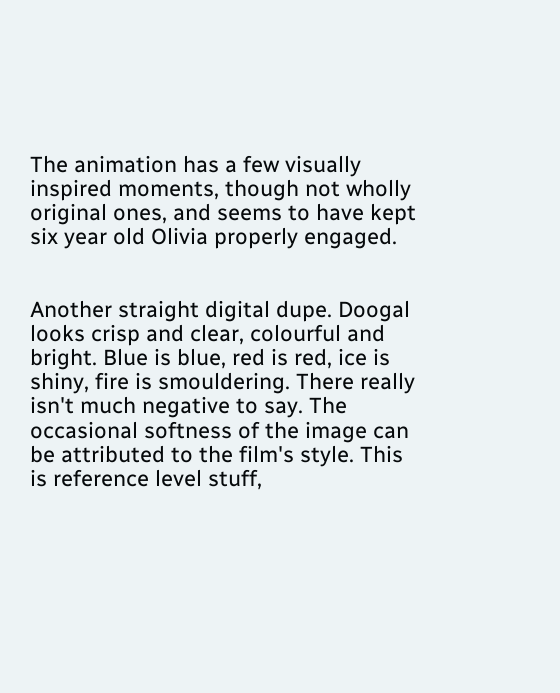The animation has a few visually inspired moments, though not wholly original ones, and seems to have kept six year old Olivia properly engaged.


Another straight digital dupe. Doogal looks crisp and clear, colourful and bright. Blue is blue, red is red, ice is shiny, fire is smouldering. There really isn't much negative to say. The occasional softness of the image can be attributed to the film's style. This is reference level stuff,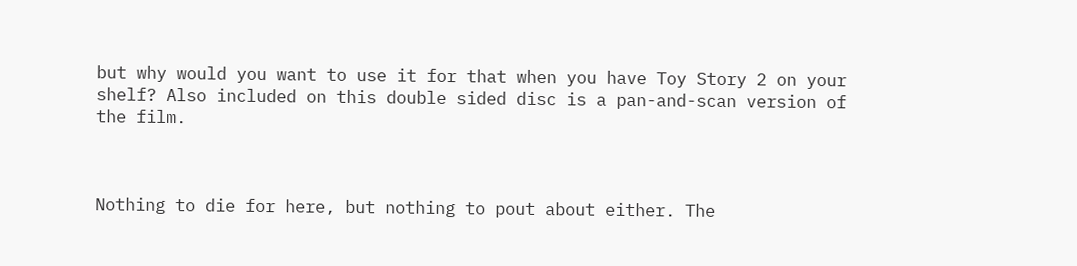but why would you want to use it for that when you have Toy Story 2 on your shelf? Also included on this double sided disc is a pan-and-scan version of the film.



Nothing to die for here, but nothing to pout about either. The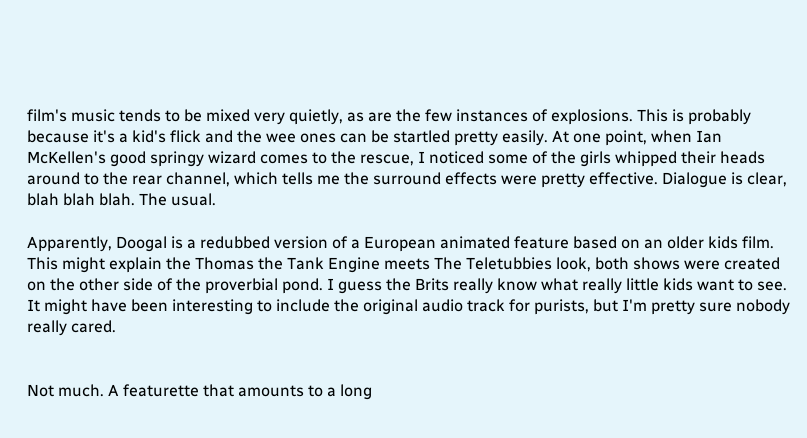film's music tends to be mixed very quietly, as are the few instances of explosions. This is probably because it's a kid's flick and the wee ones can be startled pretty easily. At one point, when Ian McKellen's good springy wizard comes to the rescue, I noticed some of the girls whipped their heads around to the rear channel, which tells me the surround effects were pretty effective. Dialogue is clear, blah blah blah. The usual.

Apparently, Doogal is a redubbed version of a European animated feature based on an older kids film. This might explain the Thomas the Tank Engine meets The Teletubbies look, both shows were created on the other side of the proverbial pond. I guess the Brits really know what really little kids want to see. It might have been interesting to include the original audio track for purists, but I'm pretty sure nobody really cared.


Not much. A featurette that amounts to a long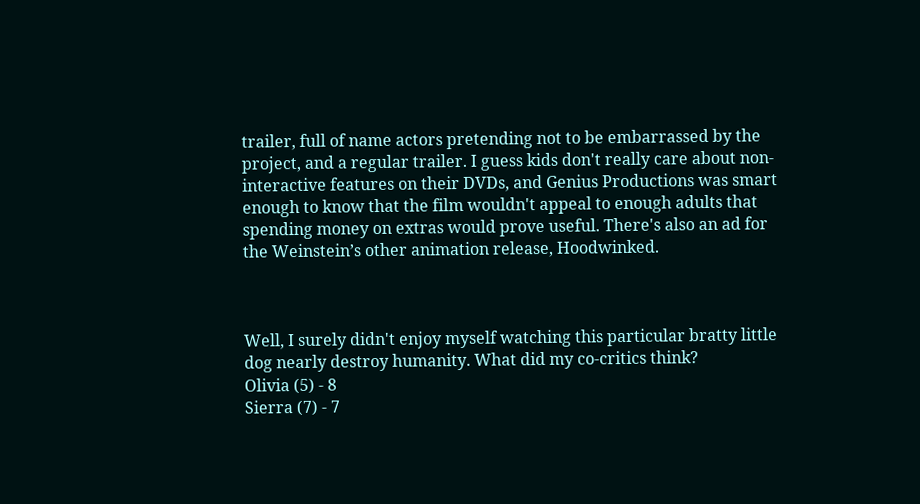trailer, full of name actors pretending not to be embarrassed by the project, and a regular trailer. I guess kids don't really care about non-interactive features on their DVDs, and Genius Productions was smart enough to know that the film wouldn't appeal to enough adults that spending money on extras would prove useful. There's also an ad for the Weinstein’s other animation release, Hoodwinked.



Well, I surely didn't enjoy myself watching this particular bratty little dog nearly destroy humanity. What did my co-critics think?
Olivia (5) - 8
Sierra (7) - 7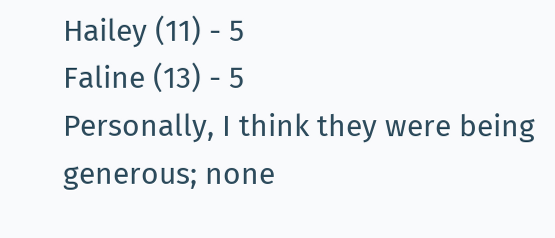Hailey (11) - 5
Faline (13) - 5
Personally, I think they were being generous; none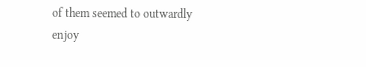of them seemed to outwardly enjoy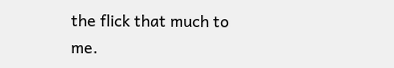the flick that much to me.